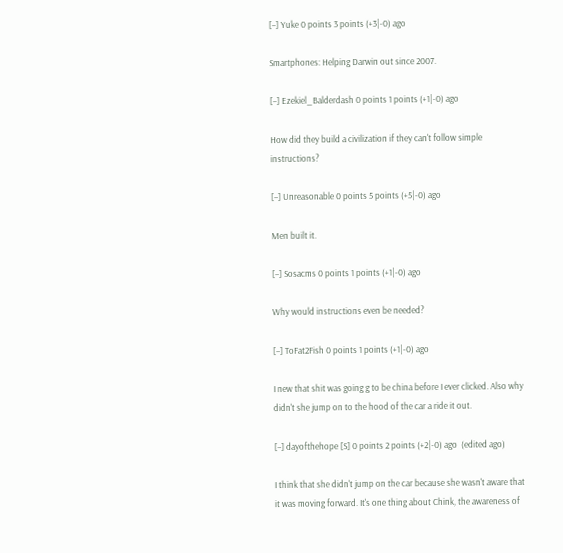[–] Yuke 0 points 3 points (+3|-0) ago

Smartphones: Helping Darwin out since 2007.

[–] Ezekiel_Balderdash 0 points 1 points (+1|-0) ago

How did they build a civilization if they can't follow simple instructions?

[–] Unreasonable 0 points 5 points (+5|-0) ago

Men built it.

[–] Sosacms 0 points 1 points (+1|-0) ago

Why would instructions even be needed?

[–] ToFat2Fish 0 points 1 points (+1|-0) ago

I new that shit was going g to be china before I ever clicked. Also why didn't she jump on to the hood of the car a ride it out.

[–] dayofthehope [S] 0 points 2 points (+2|-0) ago  (edited ago)

I think that she didn't jump on the car because she wasn't aware that it was moving forward. It's one thing about Chink, the awareness of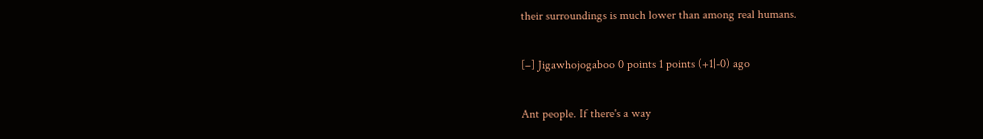their surroundings is much lower than among real humans.

[–] Jigawhojogaboo 0 points 1 points (+1|-0) ago

Ant people. If there's a way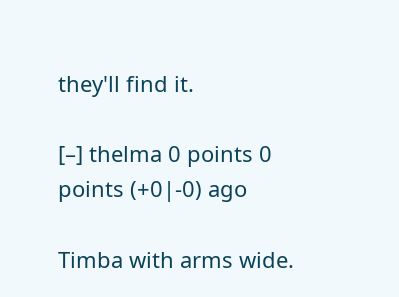they'll find it.

[–] thelma 0 points 0 points (+0|-0) ago

Timba with arms wide.